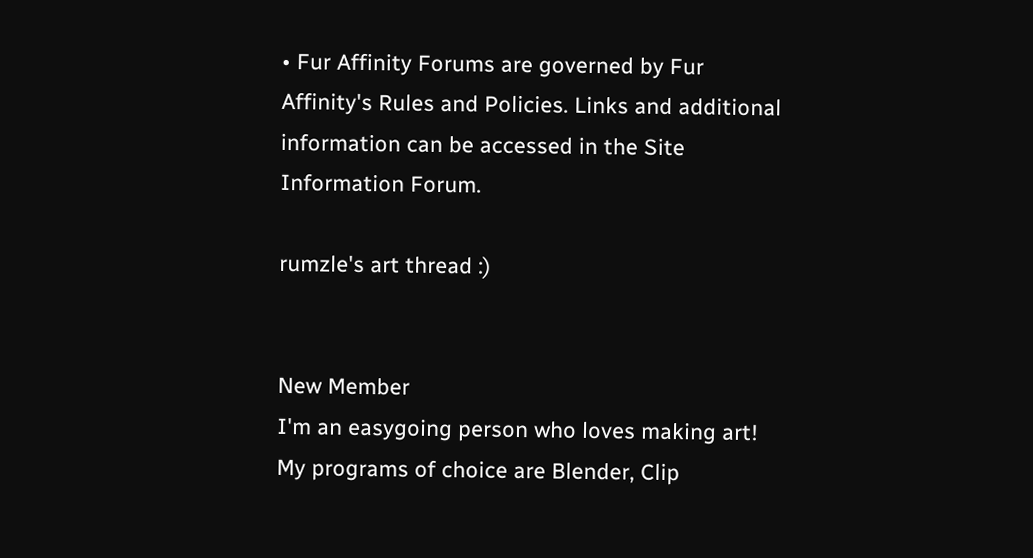• Fur Affinity Forums are governed by Fur Affinity's Rules and Policies. Links and additional information can be accessed in the Site Information Forum.

rumzle's art thread :)


New Member
I'm an easygoing person who loves making art! My programs of choice are Blender, Clip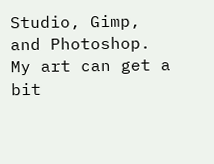Studio, Gimp, and Photoshop. My art can get a bit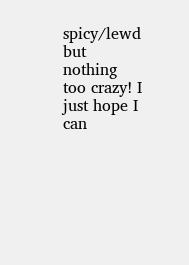spicy/lewd but nothing too crazy! I just hope I can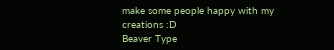make some people happy with my creations :D
Beaver Type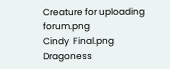Creature for uploading forum.png
Cindy  Final.png
Dragoness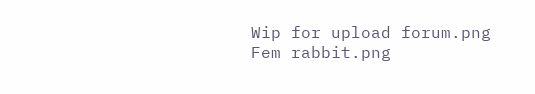Wip for upload forum.png
Fem rabbit.png